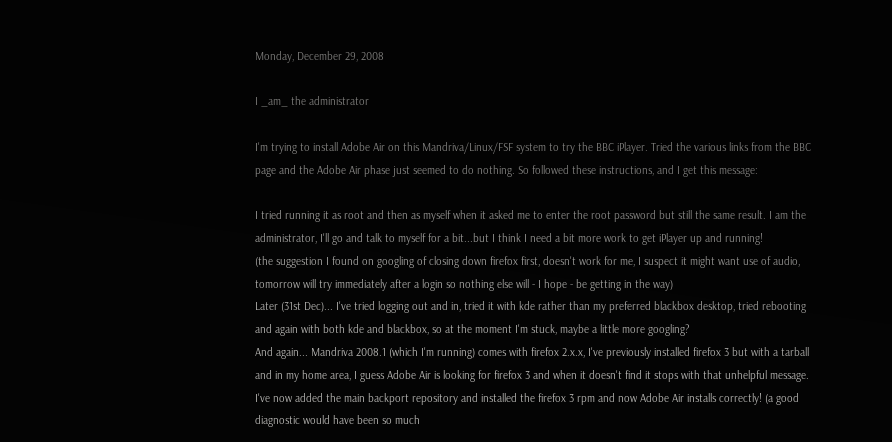Monday, December 29, 2008

I _am_ the administrator

I'm trying to install Adobe Air on this Mandriva/Linux/FSF system to try the BBC iPlayer. Tried the various links from the BBC page and the Adobe Air phase just seemed to do nothing. So followed these instructions, and I get this message:

I tried running it as root and then as myself when it asked me to enter the root password but still the same result. I am the administrator, I'll go and talk to myself for a bit...but I think I need a bit more work to get iPlayer up and running!
(the suggestion I found on googling of closing down firefox first, doesn't work for me, I suspect it might want use of audio, tomorrow will try immediately after a login so nothing else will - I hope - be getting in the way)
Later (31st Dec)... I've tried logging out and in, tried it with kde rather than my preferred blackbox desktop, tried rebooting and again with both kde and blackbox, so at the moment I'm stuck, maybe a little more googling?
And again... Mandriva 2008.1 (which I'm running) comes with firefox 2.x.x, I've previously installed firefox 3 but with a tarball and in my home area, I guess Adobe Air is looking for firefox 3 and when it doesn't find it stops with that unhelpful message. I've now added the main backport repository and installed the firefox 3 rpm and now Adobe Air installs correctly! (a good diagnostic would have been so much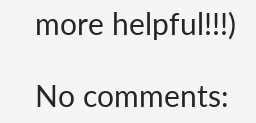more helpful!!!)

No comments: